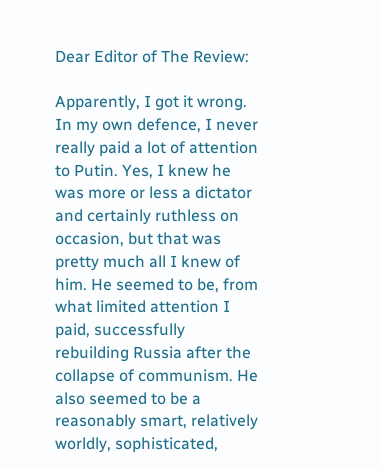Dear Editor of The Review:

Apparently, I got it wrong. In my own defence, I never really paid a lot of attention to Putin. Yes, I knew he was more or less a dictator and certainly ruthless on occasion, but that was pretty much all I knew of him. He seemed to be, from what limited attention I paid, successfully rebuilding Russia after the collapse of communism. He also seemed to be a reasonably smart, relatively worldly, sophisticated,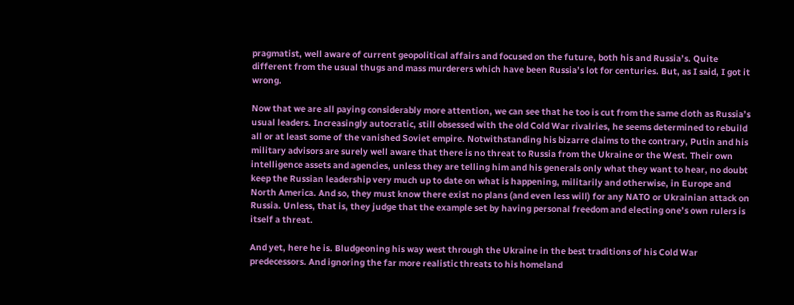pragmatist, well aware of current geopolitical affairs and focused on the future, both his and Russia’s. Quite different from the usual thugs and mass murderers which have been Russia’s lot for centuries. But, as I said, I got it wrong.

Now that we are all paying considerably more attention, we can see that he too is cut from the same cloth as Russia’s usual leaders. Increasingly autocratic, still obsessed with the old Cold War rivalries, he seems determined to rebuild all or at least some of the vanished Soviet empire. Notwithstanding his bizarre claims to the contrary, Putin and his military advisors are surely well aware that there is no threat to Russia from the Ukraine or the West. Their own intelligence assets and agencies, unless they are telling him and his generals only what they want to hear, no doubt keep the Russian leadership very much up to date on what is happening, militarily and otherwise, in Europe and North America. And so, they must know there exist no plans (and even less will) for any NATO or Ukrainian attack on Russia. Unless, that is, they judge that the example set by having personal freedom and electing one’s own rulers is itself a threat.

And yet, here he is. Bludgeoning his way west through the Ukraine in the best traditions of his Cold War predecessors. And ignoring the far more realistic threats to his homeland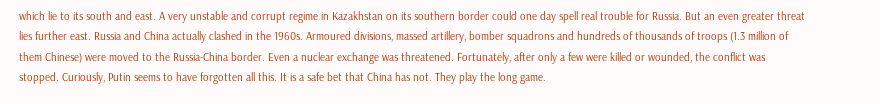which lie to its south and east. A very unstable and corrupt regime in Kazakhstan on its southern border could one day spell real trouble for Russia. But an even greater threat lies further east. Russia and China actually clashed in the 1960s. Armoured divisions, massed artillery, bomber squadrons and hundreds of thousands of troops (1.3 million of them Chinese) were moved to the Russia-China border. Even a nuclear exchange was threatened. Fortunately, after only a few were killed or wounded, the conflict was stopped. Curiously, Putin seems to have forgotten all this. It is a safe bet that China has not. They play the long game.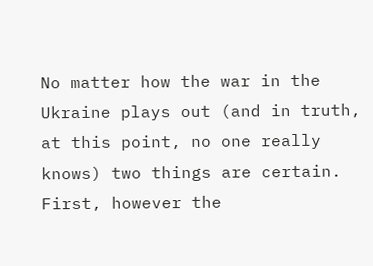No matter how the war in the Ukraine plays out (and in truth, at this point, no one really knows) two things are certain. First, however the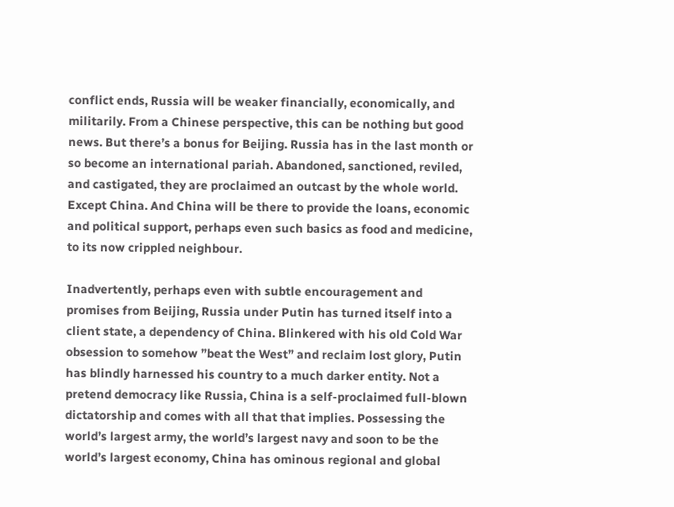conflict ends, Russia will be weaker financially, economically, and militarily. From a Chinese perspective, this can be nothing but good news. But there’s a bonus for Beijing. Russia has in the last month or so become an international pariah. Abandoned, sanctioned, reviled, and castigated, they are proclaimed an outcast by the whole world. Except China. And China will be there to provide the loans, economic and political support, perhaps even such basics as food and medicine, to its now crippled neighbour.

Inadvertently, perhaps even with subtle encouragement and promises from Beijing, Russia under Putin has turned itself into a client state, a dependency of China. Blinkered with his old Cold War obsession to somehow ”beat the West” and reclaim lost glory, Putin has blindly harnessed his country to a much darker entity. Not a pretend democracy like Russia, China is a self-proclaimed full-blown dictatorship and comes with all that that implies. Possessing the world’s largest army, the world’s largest navy and soon to be the world’s largest economy, China has ominous regional and global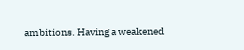ambitions. Having a weakened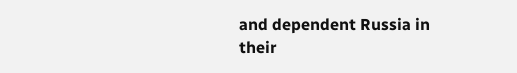and dependent Russia in their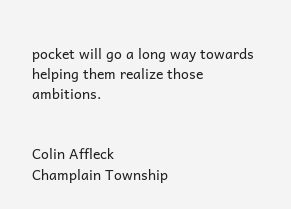pocket will go a long way towards helping them realize those ambitions.


Colin Affleck
Champlain Township